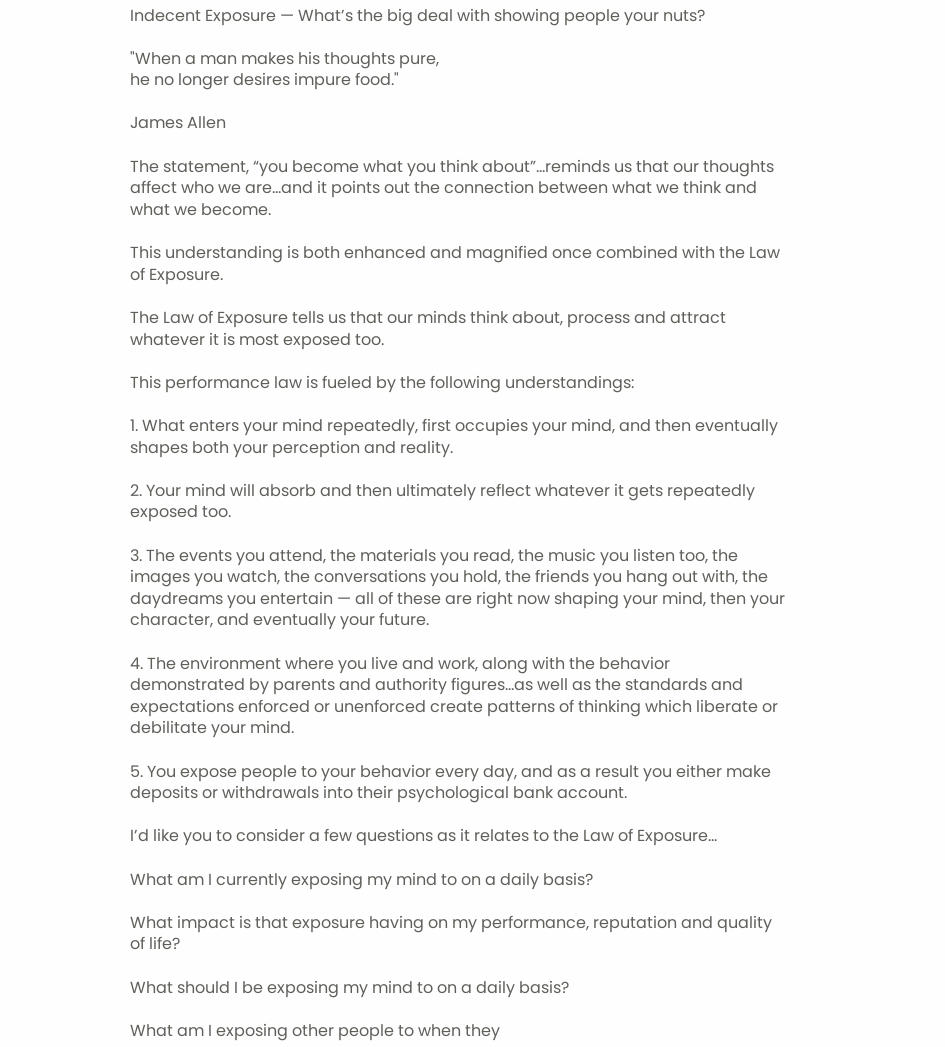Indecent Exposure — What’s the big deal with showing people your nuts?

"When a man makes his thoughts pure,
he no longer desires impure food."

James Allen

The statement, “you become what you think about”…reminds us that our thoughts affect who we are…and it points out the connection between what we think and what we become.

This understanding is both enhanced and magnified once combined with the Law of Exposure.

The Law of Exposure tells us that our minds think about, process and attract whatever it is most exposed too.

This performance law is fueled by the following understandings:

1. What enters your mind repeatedly, first occupies your mind, and then eventually shapes both your perception and reality.

2. Your mind will absorb and then ultimately reflect whatever it gets repeatedly exposed too.

3. The events you attend, the materials you read, the music you listen too, the images you watch, the conversations you hold, the friends you hang out with, the daydreams you entertain — all of these are right now shaping your mind, then your character, and eventually your future.

4. The environment where you live and work, along with the behavior demonstrated by parents and authority figures…as well as the standards and expectations enforced or unenforced create patterns of thinking which liberate or debilitate your mind.

5. You expose people to your behavior every day, and as a result you either make deposits or withdrawals into their psychological bank account.

I’d like you to consider a few questions as it relates to the Law of Exposure…

What am I currently exposing my mind to on a daily basis?

What impact is that exposure having on my performance, reputation and quality of life?

What should I be exposing my mind to on a daily basis?

What am I exposing other people to when they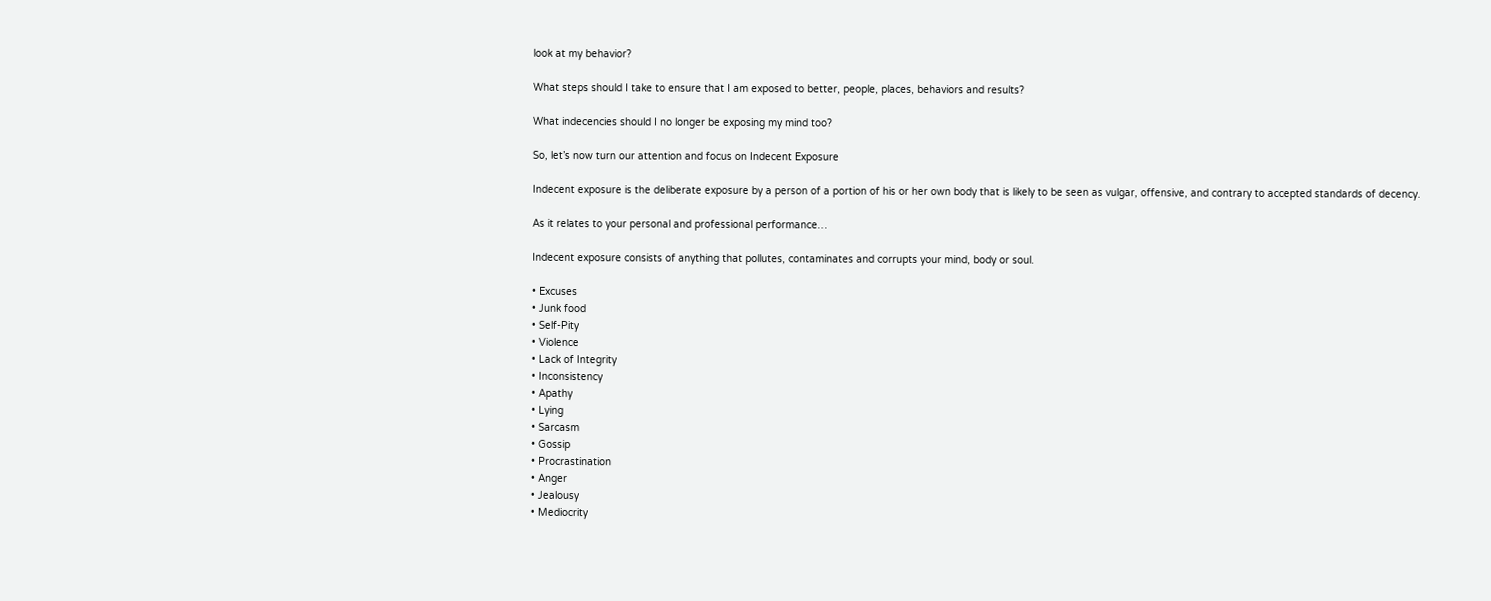look at my behavior?

What steps should I take to ensure that I am exposed to better, people, places, behaviors and results?

What indecencies should I no longer be exposing my mind too?

So, let’s now turn our attention and focus on Indecent Exposure

Indecent exposure is the deliberate exposure by a person of a portion of his or her own body that is likely to be seen as vulgar, offensive, and contrary to accepted standards of decency.

As it relates to your personal and professional performance…

Indecent exposure consists of anything that pollutes, contaminates and corrupts your mind, body or soul.

• Excuses
• Junk food
• Self-Pity
• Violence
• Lack of Integrity
• Inconsistency
• Apathy
• Lying
• Sarcasm
• Gossip
• Procrastination
• Anger
• Jealousy
• Mediocrity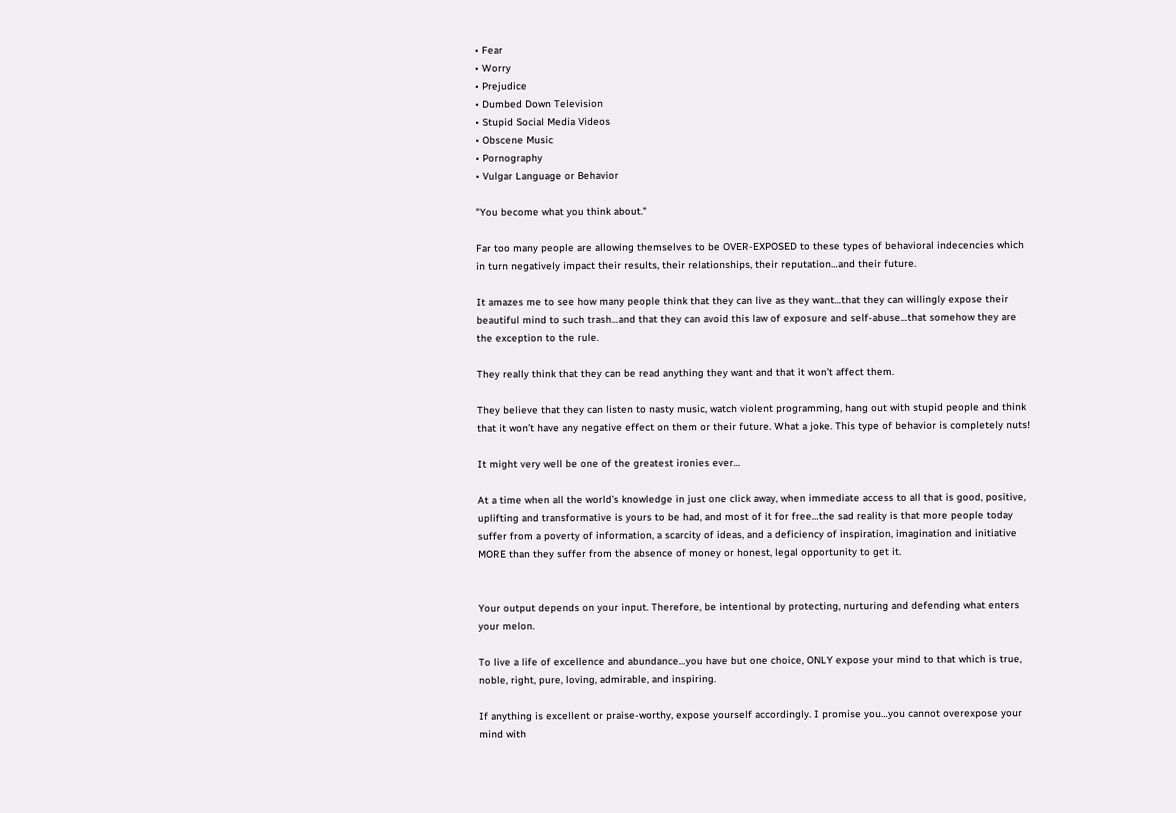• Fear
• Worry
• Prejudice
• Dumbed Down Television
• Stupid Social Media Videos
• Obscene Music
• Pornography
• Vulgar Language or Behavior

"You become what you think about."

Far too many people are allowing themselves to be OVER-EXPOSED to these types of behavioral indecencies which in turn negatively impact their results, their relationships, their reputation…and their future.

It amazes me to see how many people think that they can live as they want…that they can willingly expose their beautiful mind to such trash…and that they can avoid this law of exposure and self-abuse…that somehow they are the exception to the rule.

They really think that they can be read anything they want and that it won’t affect them.

They believe that they can listen to nasty music, watch violent programming, hang out with stupid people and think that it won’t have any negative effect on them or their future. What a joke. This type of behavior is completely nuts!

It might very well be one of the greatest ironies ever…

At a time when all the world’s knowledge in just one click away, when immediate access to all that is good, positive, uplifting and transformative is yours to be had, and most of it for free…the sad reality is that more people today suffer from a poverty of information, a scarcity of ideas, and a deficiency of inspiration, imagination and initiative MORE than they suffer from the absence of money or honest, legal opportunity to get it.


Your output depends on your input. Therefore, be intentional by protecting, nurturing and defending what enters your melon.

To live a life of excellence and abundance…you have but one choice, ONLY expose your mind to that which is true, noble, right, pure, loving, admirable, and inspiring.

If anything is excellent or praise-worthy, expose yourself accordingly. I promise you…you cannot overexpose your mind with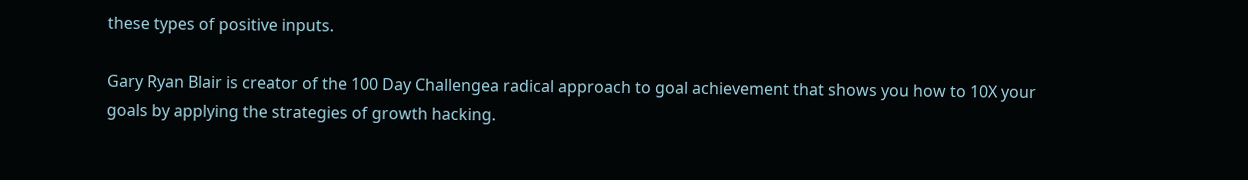these types of positive inputs.

Gary Ryan Blair is creator of the 100 Day Challengea radical approach to goal achievement that shows you how to 10X your goals by applying the strategies of growth hacking.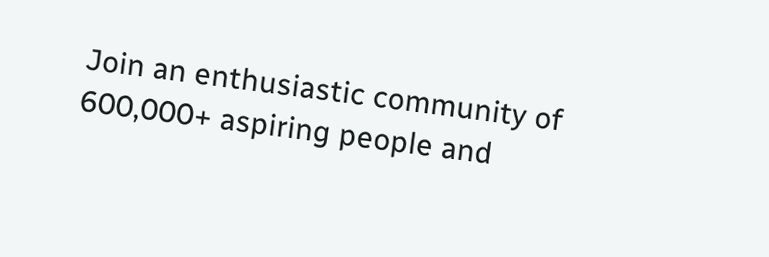Join an enthusiastic community of 600,000+ aspiring people and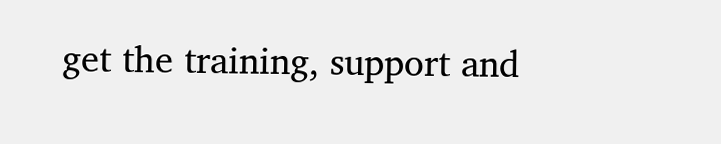get the training, support and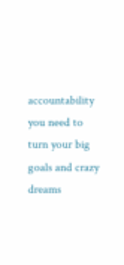accountability you need to turn your big goals and crazy dreams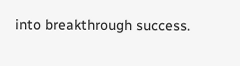into breakthrough success.